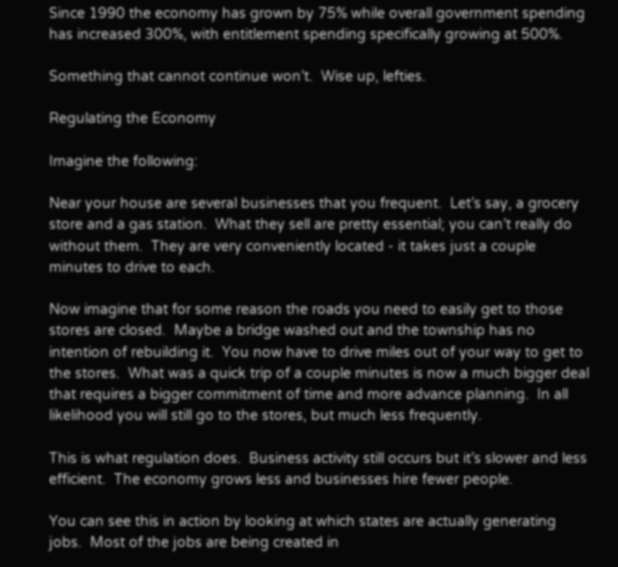Since 1990 the economy has grown by 75% while overall government spending has increased 300%, with entitlement spending specifically growing at 500%.

Something that cannot continue won’t.  Wise up, lefties.

Regulating the Economy

Imagine the following:

Near your house are several businesses that you frequent.  Let’s say, a grocery store and a gas station.  What they sell are pretty essential; you can’t really do without them.  They are very conveniently located - it takes just a couple minutes to drive to each.

Now imagine that for some reason the roads you need to easily get to those stores are closed.  Maybe a bridge washed out and the township has no intention of rebuilding it.  You now have to drive miles out of your way to get to the stores.  What was a quick trip of a couple minutes is now a much bigger deal that requires a bigger commitment of time and more advance planning.  In all likelihood you will still go to the stores, but much less frequently.

This is what regulation does.  Business activity still occurs but it’s slower and less efficient.  The economy grows less and businesses hire fewer people.

You can see this in action by looking at which states are actually generating jobs.  Most of the jobs are being created in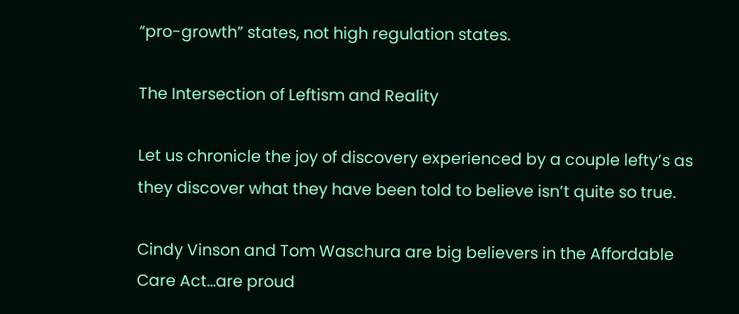“pro-growth” states, not high regulation states.

The Intersection of Leftism and Reality

Let us chronicle the joy of discovery experienced by a couple lefty’s as they discover what they have been told to believe isn’t quite so true.

Cindy Vinson and Tom Waschura are big believers in the Affordable Care Act…are proud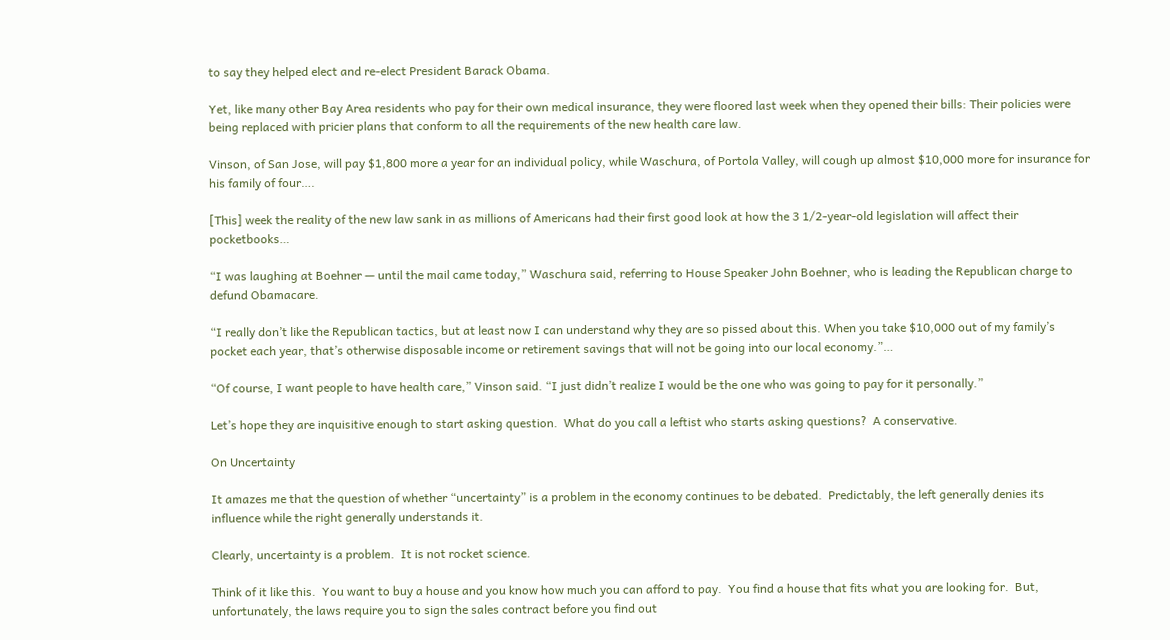to say they helped elect and re-elect President Barack Obama.

Yet, like many other Bay Area residents who pay for their own medical insurance, they were floored last week when they opened their bills: Their policies were being replaced with pricier plans that conform to all the requirements of the new health care law.

Vinson, of San Jose, will pay $1,800 more a year for an individual policy, while Waschura, of Portola Valley, will cough up almost $10,000 more for insurance for his family of four….

[This] week the reality of the new law sank in as millions of Americans had their first good look at how the 3 1/2-year-old legislation will affect their pocketbooks…

“I was laughing at Boehner — until the mail came today,” Waschura said, referring to House Speaker John Boehner, who is leading the Republican charge to defund Obamacare.

“I really don’t like the Republican tactics, but at least now I can understand why they are so pissed about this. When you take $10,000 out of my family’s pocket each year, that’s otherwise disposable income or retirement savings that will not be going into our local economy.”…

“Of course, I want people to have health care,” Vinson said. “I just didn’t realize I would be the one who was going to pay for it personally.”

Let’s hope they are inquisitive enough to start asking question.  What do you call a leftist who starts asking questions?  A conservative.

On Uncertainty

It amazes me that the question of whether “uncertainty” is a problem in the economy continues to be debated.  Predictably, the left generally denies its influence while the right generally understands it.

Clearly, uncertainty is a problem.  It is not rocket science.

Think of it like this.  You want to buy a house and you know how much you can afford to pay.  You find a house that fits what you are looking for.  But, unfortunately, the laws require you to sign the sales contract before you find out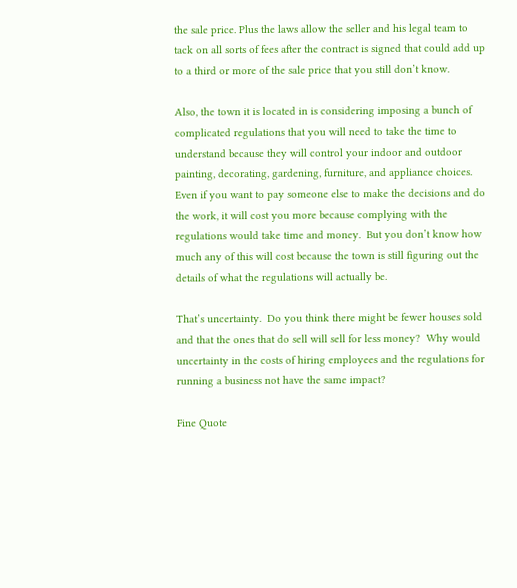the sale price. Plus the laws allow the seller and his legal team to tack on all sorts of fees after the contract is signed that could add up to a third or more of the sale price that you still don’t know.

Also, the town it is located in is considering imposing a bunch of complicated regulations that you will need to take the time to understand because they will control your indoor and outdoor painting, decorating, gardening, furniture, and appliance choices.  Even if you want to pay someone else to make the decisions and do the work, it will cost you more because complying with the regulations would take time and money.  But you don’t know how much any of this will cost because the town is still figuring out the details of what the regulations will actually be.

That’s uncertainty.  Do you think there might be fewer houses sold and that the ones that do sell will sell for less money?  Why would uncertainty in the costs of hiring employees and the regulations for running a business not have the same impact?

Fine Quote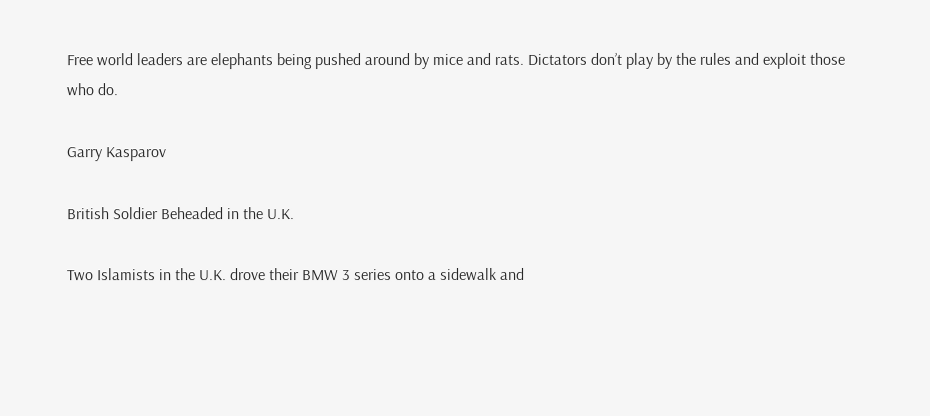Free world leaders are elephants being pushed around by mice and rats. Dictators don’t play by the rules and exploit those who do.

Garry Kasparov

British Soldier Beheaded in the U.K.

Two Islamists in the U.K. drove their BMW 3 series onto a sidewalk and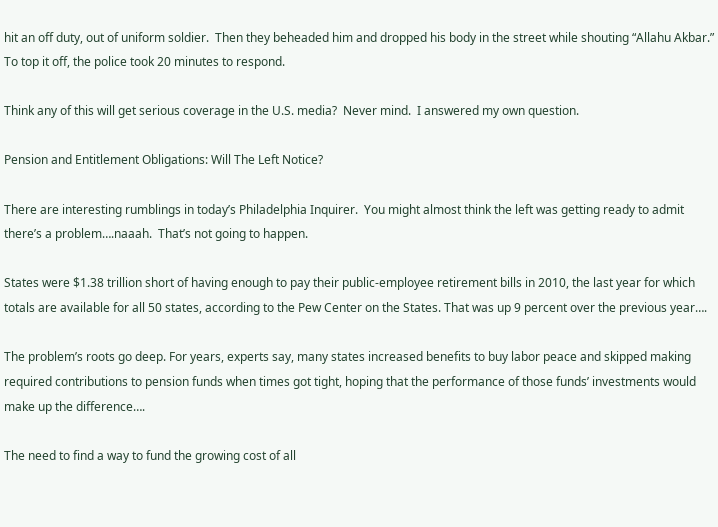hit an off duty, out of uniform soldier.  Then they beheaded him and dropped his body in the street while shouting “Allahu Akbar.”  To top it off, the police took 20 minutes to respond.

Think any of this will get serious coverage in the U.S. media?  Never mind.  I answered my own question.

Pension and Entitlement Obligations: Will The Left Notice?

There are interesting rumblings in today’s Philadelphia Inquirer.  You might almost think the left was getting ready to admit there’s a problem….naaah.  That’s not going to happen.

States were $1.38 trillion short of having enough to pay their public-employee retirement bills in 2010, the last year for which totals are available for all 50 states, according to the Pew Center on the States. That was up 9 percent over the previous year….

The problem’s roots go deep. For years, experts say, many states increased benefits to buy labor peace and skipped making required contributions to pension funds when times got tight, hoping that the performance of those funds’ investments would make up the difference….

The need to find a way to fund the growing cost of all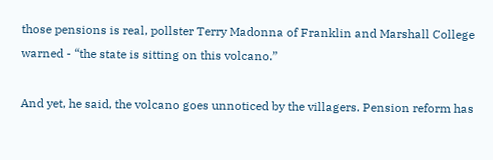those pensions is real, pollster Terry Madonna of Franklin and Marshall College warned - “the state is sitting on this volcano.”

And yet, he said, the volcano goes unnoticed by the villagers. Pension reform has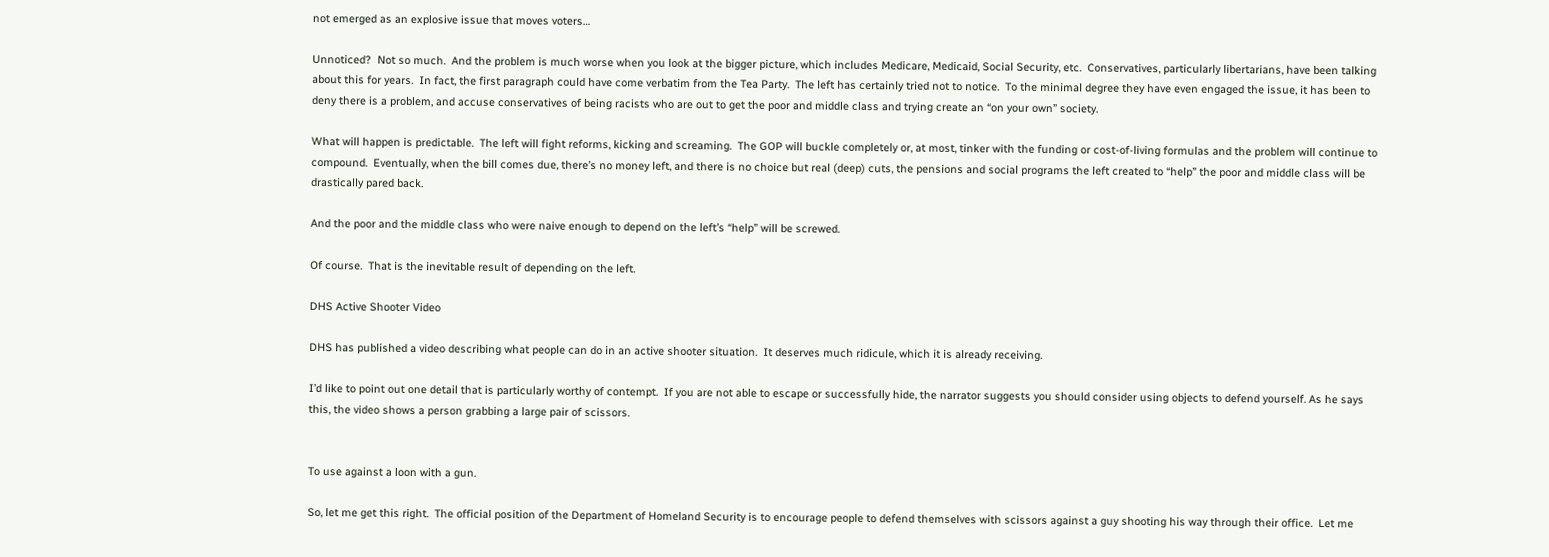not emerged as an explosive issue that moves voters…

Unnoticed?  Not so much.  And the problem is much worse when you look at the bigger picture, which includes Medicare, Medicaid, Social Security, etc.  Conservatives, particularly libertarians, have been talking about this for years.  In fact, the first paragraph could have come verbatim from the Tea Party.  The left has certainly tried not to notice.  To the minimal degree they have even engaged the issue, it has been to deny there is a problem, and accuse conservatives of being racists who are out to get the poor and middle class and trying create an “on your own” society.

What will happen is predictable.  The left will fight reforms, kicking and screaming.  The GOP will buckle completely or, at most, tinker with the funding or cost-of-living formulas and the problem will continue to compound.  Eventually, when the bill comes due, there’s no money left, and there is no choice but real (deep) cuts, the pensions and social programs the left created to “help” the poor and middle class will be drastically pared back.

And the poor and the middle class who were naive enough to depend on the left’s “help” will be screwed.

Of course.  That is the inevitable result of depending on the left.

DHS Active Shooter Video

DHS has published a video describing what people can do in an active shooter situation.  It deserves much ridicule, which it is already receiving.

I’d like to point out one detail that is particularly worthy of contempt.  If you are not able to escape or successfully hide, the narrator suggests you should consider using objects to defend yourself. As he says this, the video shows a person grabbing a large pair of scissors.


To use against a loon with a gun.

So, let me get this right.  The official position of the Department of Homeland Security is to encourage people to defend themselves with scissors against a guy shooting his way through their office.  Let me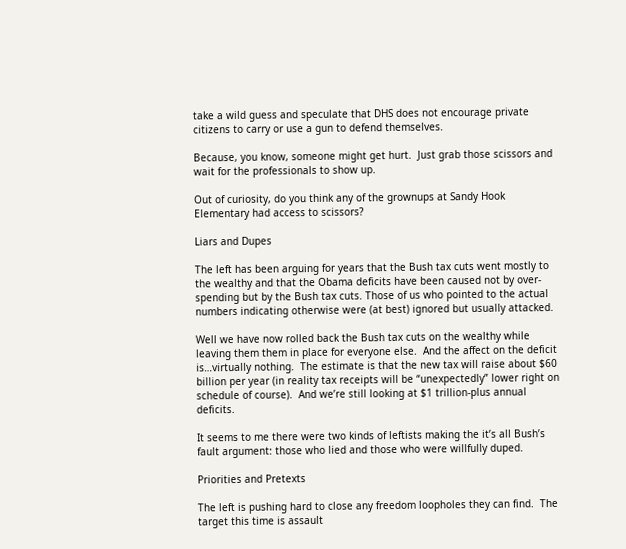take a wild guess and speculate that DHS does not encourage private citizens to carry or use a gun to defend themselves.

Because, you know, someone might get hurt.  Just grab those scissors and wait for the professionals to show up.

Out of curiosity, do you think any of the grownups at Sandy Hook Elementary had access to scissors?

Liars and Dupes

The left has been arguing for years that the Bush tax cuts went mostly to the wealthy and that the Obama deficits have been caused not by over-spending but by the Bush tax cuts. Those of us who pointed to the actual numbers indicating otherwise were (at best) ignored but usually attacked.

Well we have now rolled back the Bush tax cuts on the wealthy while leaving them them in place for everyone else.  And the affect on the deficit is…virtually nothing.  The estimate is that the new tax will raise about $60 billion per year (in reality tax receipts will be “unexpectedly” lower right on schedule of course).  And we’re still looking at $1 trillion-plus annual deficits.

It seems to me there were two kinds of leftists making the it’s all Bush’s fault argument: those who lied and those who were willfully duped.

Priorities and Pretexts

The left is pushing hard to close any freedom loopholes they can find.  The target this time is assault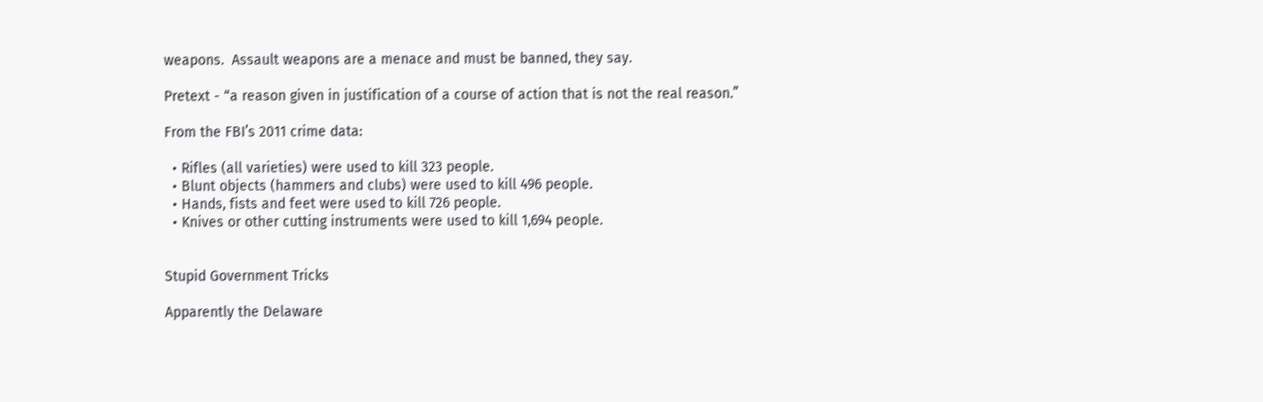weapons.  Assault weapons are a menace and must be banned, they say.

Pretext - “a reason given in justification of a course of action that is not the real reason.”

From the FBI’s 2011 crime data:

  • Rifles (all varieties) were used to kill 323 people.
  • Blunt objects (hammers and clubs) were used to kill 496 people.
  • Hands, fists and feet were used to kill 726 people.
  • Knives or other cutting instruments were used to kill 1,694 people.


Stupid Government Tricks

Apparently the Delaware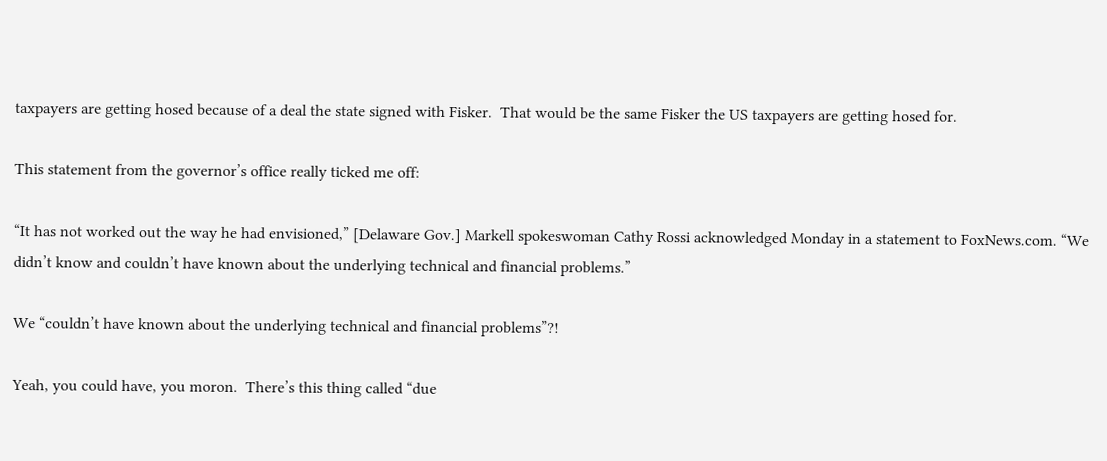taxpayers are getting hosed because of a deal the state signed with Fisker.  That would be the same Fisker the US taxpayers are getting hosed for.

This statement from the governor’s office really ticked me off:

“It has not worked out the way he had envisioned,” [Delaware Gov.] Markell spokeswoman Cathy Rossi acknowledged Monday in a statement to FoxNews.com. “We didn’t know and couldn’t have known about the underlying technical and financial problems.”

We “couldn’t have known about the underlying technical and financial problems”?!

Yeah, you could have, you moron.  There’s this thing called “due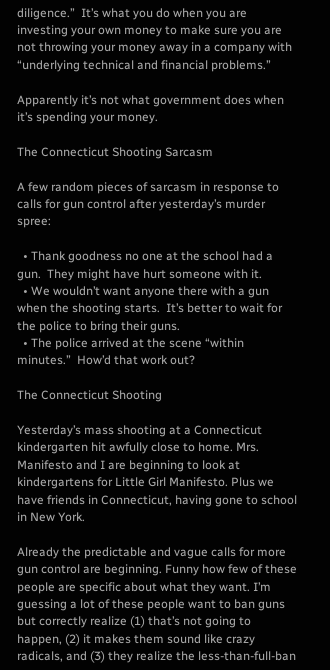diligence.”  It’s what you do when you are investing your own money to make sure you are not throwing your money away in a company with “underlying technical and financial problems.”

Apparently it’s not what government does when it’s spending your money.

The Connecticut Shooting Sarcasm

A few random pieces of sarcasm in response to calls for gun control after yesterday’s murder spree:

  • Thank goodness no one at the school had a gun.  They might have hurt someone with it.
  • We wouldn’t want anyone there with a gun when the shooting starts.  It’s better to wait for the police to bring their guns.
  • The police arrived at the scene “within minutes.”  How’d that work out?

The Connecticut Shooting

Yesterday’s mass shooting at a Connecticut kindergarten hit awfully close to home. Mrs. Manifesto and I are beginning to look at kindergartens for Little Girl Manifesto. Plus we have friends in Connecticut, having gone to school in New York.

Already the predictable and vague calls for more gun control are beginning. Funny how few of these people are specific about what they want. I’m guessing a lot of these people want to ban guns but correctly realize (1) that’s not going to happen, (2) it makes them sound like crazy radicals, and (3) they realize the less-than-full-ban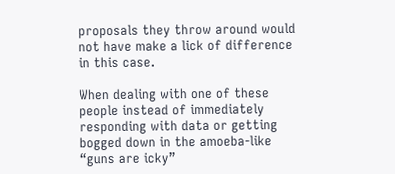proposals they throw around would not have make a lick of difference in this case.

When dealing with one of these people instead of immediately responding with data or getting bogged down in the amoeba-like “guns are icky”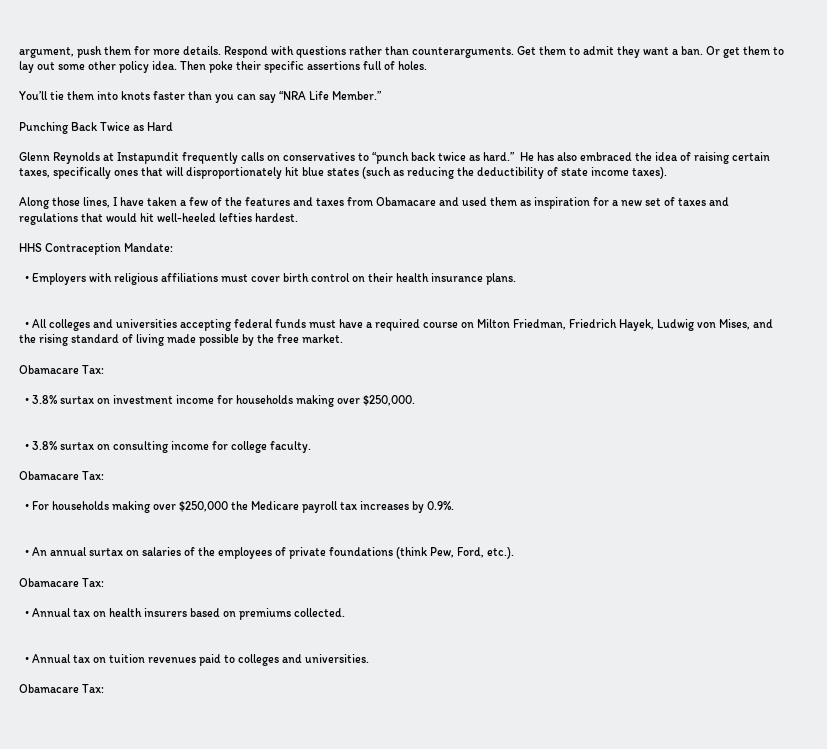argument, push them for more details. Respond with questions rather than counterarguments. Get them to admit they want a ban. Or get them to lay out some other policy idea. Then poke their specific assertions full of holes.

You’ll tie them into knots faster than you can say “NRA Life Member.”

Punching Back Twice as Hard

Glenn Reynolds at Instapundit frequently calls on conservatives to “punch back twice as hard.”  He has also embraced the idea of raising certain taxes, specifically ones that will disproportionately hit blue states (such as reducing the deductibility of state income taxes).

Along those lines, I have taken a few of the features and taxes from Obamacare and used them as inspiration for a new set of taxes and regulations that would hit well-heeled lefties hardest.

HHS Contraception Mandate:

  • Employers with religious affiliations must cover birth control on their health insurance plans.


  • All colleges and universities accepting federal funds must have a required course on Milton Friedman, Friedrich Hayek, Ludwig von Mises, and the rising standard of living made possible by the free market.

Obamacare Tax:

  • 3.8% surtax on investment income for households making over $250,000.


  • 3.8% surtax on consulting income for college faculty.

Obamacare Tax:

  • For households making over $250,000 the Medicare payroll tax increases by 0.9%.


  • An annual surtax on salaries of the employees of private foundations (think Pew, Ford, etc.).

Obamacare Tax:

  • Annual tax on health insurers based on premiums collected.


  • Annual tax on tuition revenues paid to colleges and universities.

Obamacare Tax: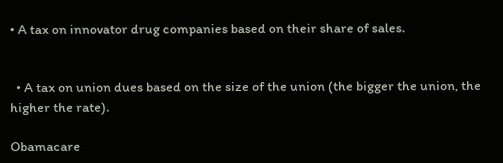• A tax on innovator drug companies based on their share of sales.


  • A tax on union dues based on the size of the union (the bigger the union, the higher the rate).

Obamacare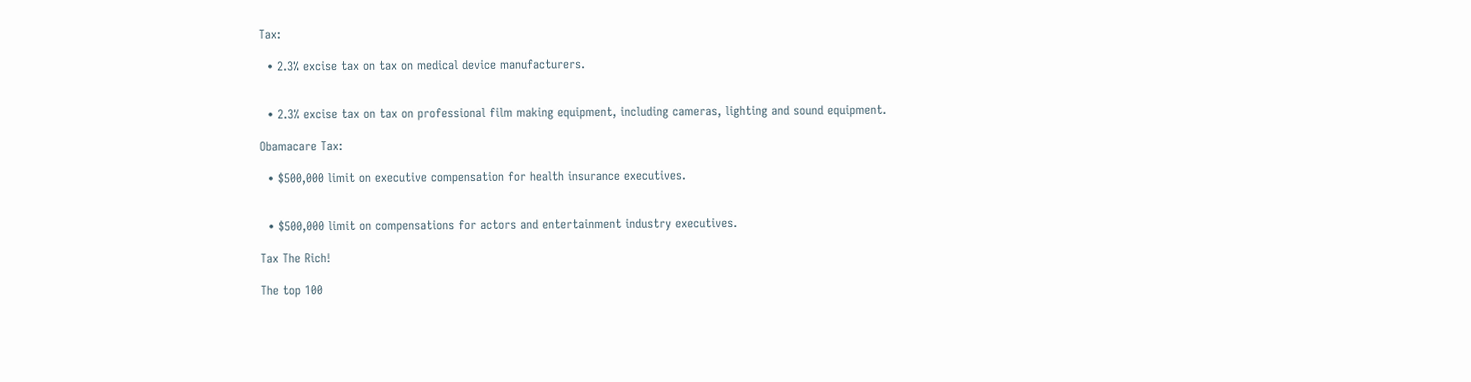Tax:

  • 2.3% excise tax on tax on medical device manufacturers.


  • 2.3% excise tax on tax on professional film making equipment, including cameras, lighting and sound equipment.

Obamacare Tax:

  • $500,000 limit on executive compensation for health insurance executives.


  • $500,000 limit on compensations for actors and entertainment industry executives.

Tax The Rich!

The top 100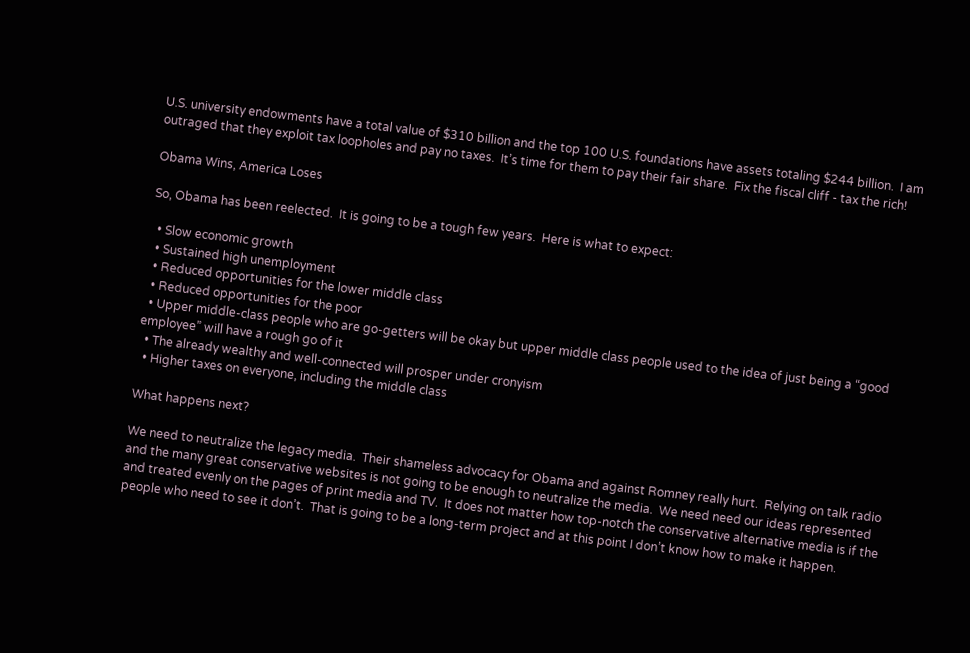U.S. university endowments have a total value of $310 billion and the top 100 U.S. foundations have assets totaling $244 billion.  I am outraged that they exploit tax loopholes and pay no taxes.  It’s time for them to pay their fair share.  Fix the fiscal cliff - tax the rich!

Obama Wins, America Loses

So, Obama has been reelected.  It is going to be a tough few years.  Here is what to expect:

  • Slow economic growth
  • Sustained high unemployment
  • Reduced opportunities for the lower middle class
  • Reduced opportunities for the poor
  • Upper middle-class people who are go-getters will be okay but upper middle class people used to the idea of just being a “good employee” will have a rough go of it
  • The already wealthy and well-connected will prosper under cronyism
  • Higher taxes on everyone, including the middle class

What happens next?

We need to neutralize the legacy media.  Their shameless advocacy for Obama and against Romney really hurt.  Relying on talk radio and the many great conservative websites is not going to be enough to neutralize the media.  We need need our ideas represented and treated evenly on the pages of print media and TV.  It does not matter how top-notch the conservative alternative media is if the people who need to see it don’t.  That is going to be a long-term project and at this point I don’t know how to make it happen.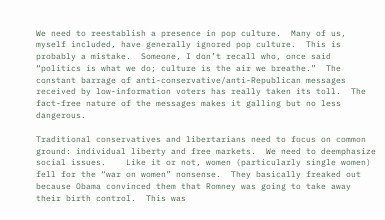We need to reestablish a presence in pop culture.  Many of us, myself included, have generally ignored pop culture.  This is probably a mistake.  Someone, I don’t recall who, once said “politics is what we do; culture is the air we breathe.”  The constant barrage of anti-conservative/anti-Republican messages received by low-information voters has really taken its toll.  The fact-free nature of the messages makes it galling but no less dangerous.

Traditional conservatives and libertarians need to focus on common ground: individual liberty and free markets.  We need to deemphasize social issues.    Like it or not, women (particularly single women) fell for the “war on women” nonsense.  They basically freaked out because Obama convinced them that Romney was going to take away their birth control.  This was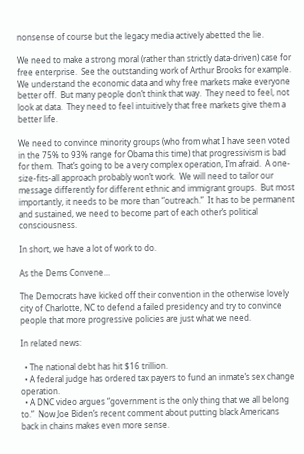nonsense of course but the legacy media actively abetted the lie.

We need to make a strong moral (rather than strictly data-driven) case for free enterprise.  See the outstanding work of Arthur Brooks for example.  We understand the economic data and why free markets make everyone better off.  But many people don’t think that way.  They need to feel, not look at data.  They need to feel intuitively that free markets give them a better life.

We need to convince minority groups (who from what I have seen voted in the 75% to 93% range for Obama this time) that progressivism is bad for them.  That’s going to be a very complex operation, I’m afraid.  A one-size-fits-all approach probably won’t work.  We will need to tailor our message differently for different ethnic and immigrant groups.  But most importantly, it needs to be more than “outreach.”  It has to be permanent and sustained, we need to become part of each other’s political consciousness.

In short, we have a lot of work to do.

As the Dems Convene…

The Democrats have kicked off their convention in the otherwise lovely city of Charlotte, NC to defend a failed presidency and try to convince people that more progressive policies are just what we need.

In related news:

  • The national debt has hit $16 trillion.
  • A federal judge has ordered tax payers to fund an inmate’s sex change operation.
  • A DNC video argues “government is the only thing that we all belong to.”  Now Joe Biden’s recent comment about putting black Americans back in chains makes even more sense.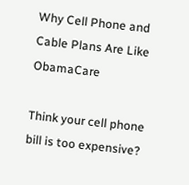Why Cell Phone and Cable Plans Are Like ObamaCare

Think your cell phone bill is too expensive?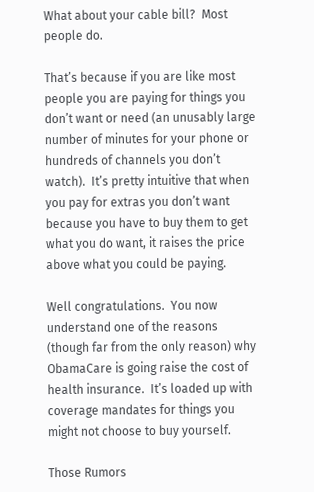What about your cable bill?  Most people do.

That’s because if you are like most people you are paying for things you don’t want or need (an unusably large number of minutes for your phone or hundreds of channels you don’t watch).  It’s pretty intuitive that when you pay for extras you don’t want because you have to buy them to get what you do want, it raises the price above what you could be paying.

Well congratulations.  You now understand one of the reasons (though far from the only reason) why ObamaCare is going raise the cost of health insurance.  It’s loaded up with coverage mandates for things you might not choose to buy yourself.

Those Rumors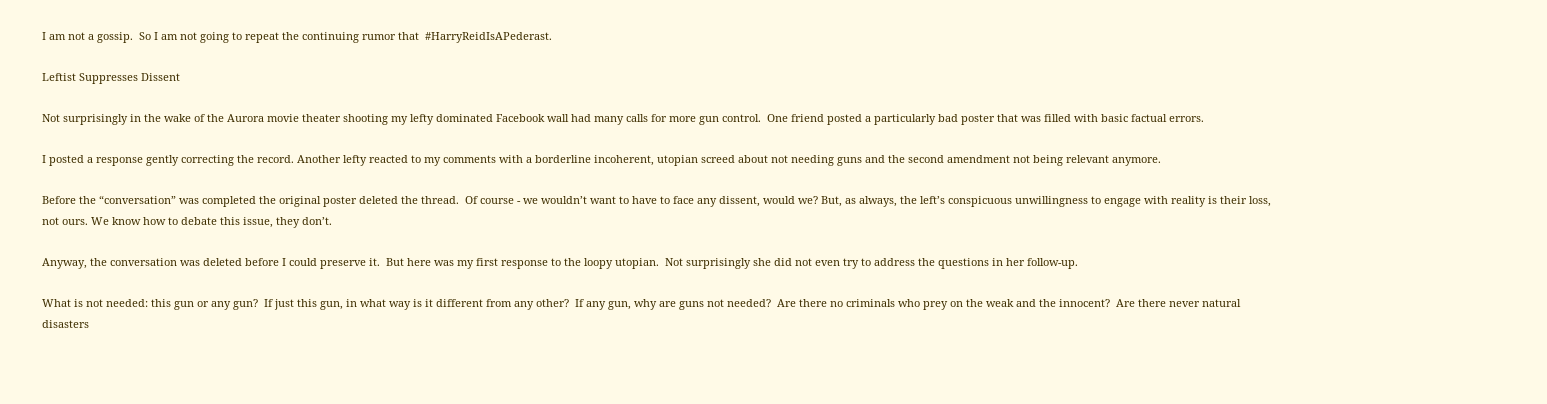I am not a gossip.  So I am not going to repeat the continuing rumor that  #HarryReidIsAPederast.

Leftist Suppresses Dissent

Not surprisingly in the wake of the Aurora movie theater shooting my lefty dominated Facebook wall had many calls for more gun control.  One friend posted a particularly bad poster that was filled with basic factual errors.

I posted a response gently correcting the record. Another lefty reacted to my comments with a borderline incoherent, utopian screed about not needing guns and the second amendment not being relevant anymore.

Before the “conversation” was completed the original poster deleted the thread.  Of course - we wouldn’t want to have to face any dissent, would we? But, as always, the left’s conspicuous unwillingness to engage with reality is their loss, not ours. We know how to debate this issue, they don’t.

Anyway, the conversation was deleted before I could preserve it.  But here was my first response to the loopy utopian.  Not surprisingly she did not even try to address the questions in her follow-up.

What is not needed: this gun or any gun?  If just this gun, in what way is it different from any other?  If any gun, why are guns not needed?  Are there no criminals who prey on the weak and the innocent?  Are there never natural disasters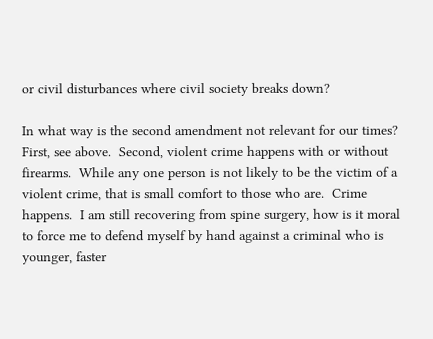or civil disturbances where civil society breaks down?

In what way is the second amendment not relevant for our times?  First, see above.  Second, violent crime happens with or without firearms.  While any one person is not likely to be the victim of a violent crime, that is small comfort to those who are.  Crime happens.  I am still recovering from spine surgery, how is it moral to force me to defend myself by hand against a criminal who is younger, faster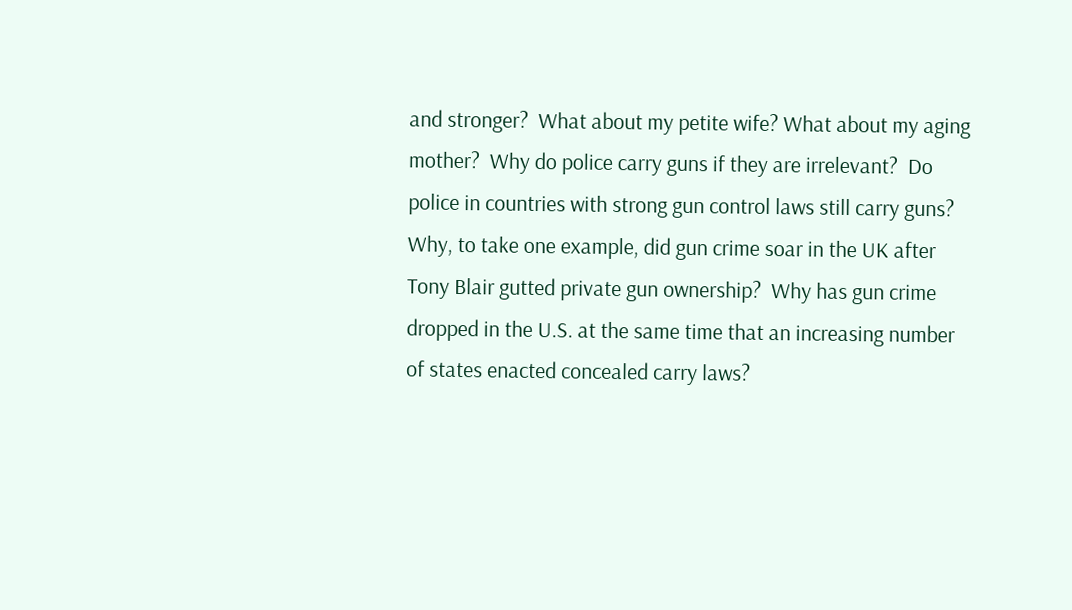and stronger?  What about my petite wife? What about my aging mother?  Why do police carry guns if they are irrelevant?  Do police in countries with strong gun control laws still carry guns?  Why, to take one example, did gun crime soar in the UK after Tony Blair gutted private gun ownership?  Why has gun crime dropped in the U.S. at the same time that an increasing number of states enacted concealed carry laws?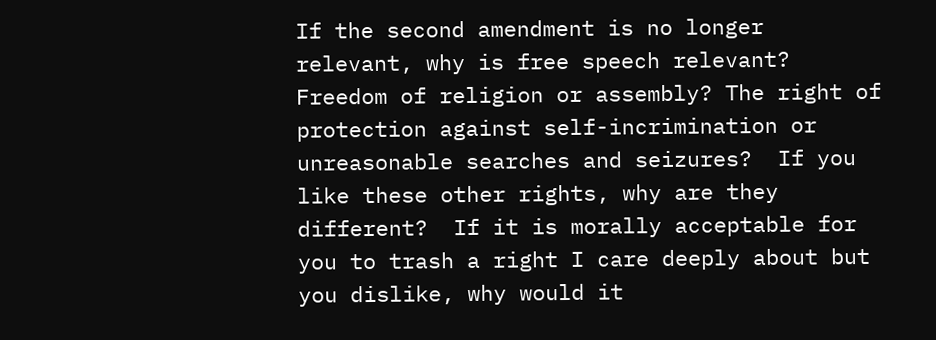If the second amendment is no longer relevant, why is free speech relevant? Freedom of religion or assembly? The right of protection against self-incrimination or unreasonable searches and seizures?  If you like these other rights, why are they different?  If it is morally acceptable for you to trash a right I care deeply about but you dislike, why would it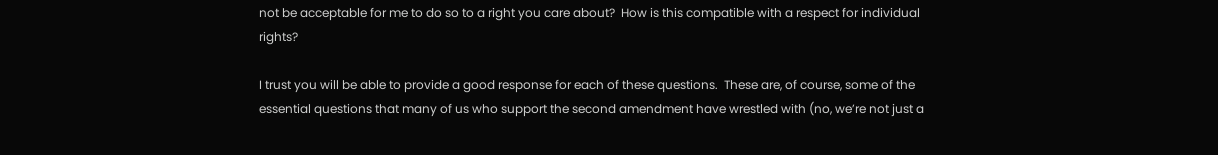not be acceptable for me to do so to a right you care about?  How is this compatible with a respect for individual rights?

I trust you will be able to provide a good response for each of these questions.  These are, of course, some of the essential questions that many of us who support the second amendment have wrestled with (no, we’re not just a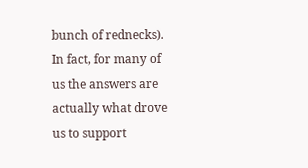bunch of rednecks).  In fact, for many of us the answers are actually what drove us to support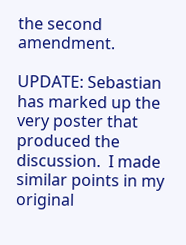the second amendment.

UPDATE: Sebastian has marked up the very poster that produced the discussion.  I made similar points in my original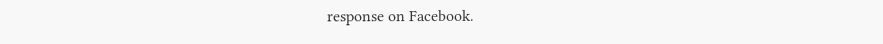response on Facebook.